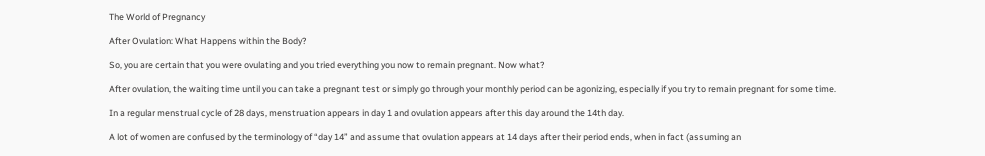The World of Pregnancy

After Ovulation: What Happens within the Body?

So, you are certain that you were ovulating and you tried everything you now to remain pregnant. Now what?

After ovulation, the waiting time until you can take a pregnant test or simply go through your monthly period can be agonizing, especially if you try to remain pregnant for some time.

In a regular menstrual cycle of 28 days, menstruation appears in day 1 and ovulation appears after this day around the 14th day.

A lot of women are confused by the terminology of “day 14” and assume that ovulation appears at 14 days after their period ends, when in fact (assuming an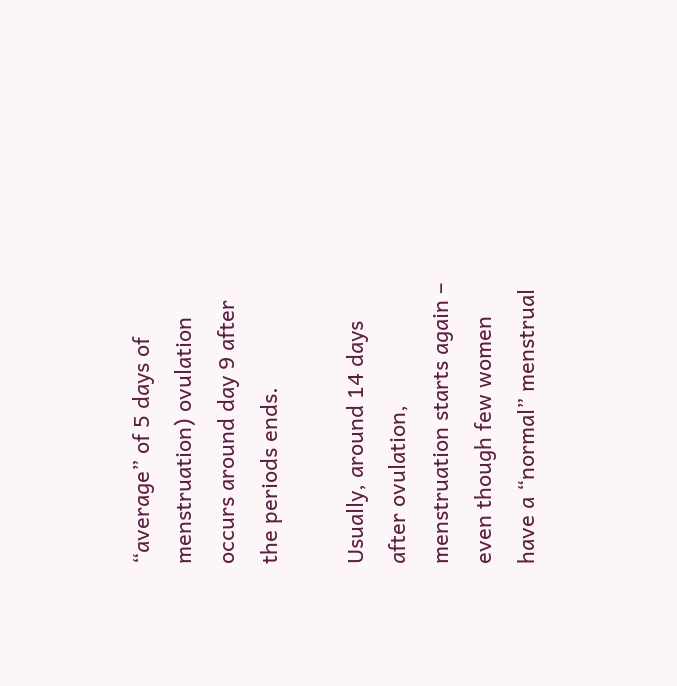“average” of 5 days of menstruation) ovulation occurs around day 9 after the periods ends.

Usually, around 14 days after ovulation, menstruation starts again – even though few women have a “normal” menstrual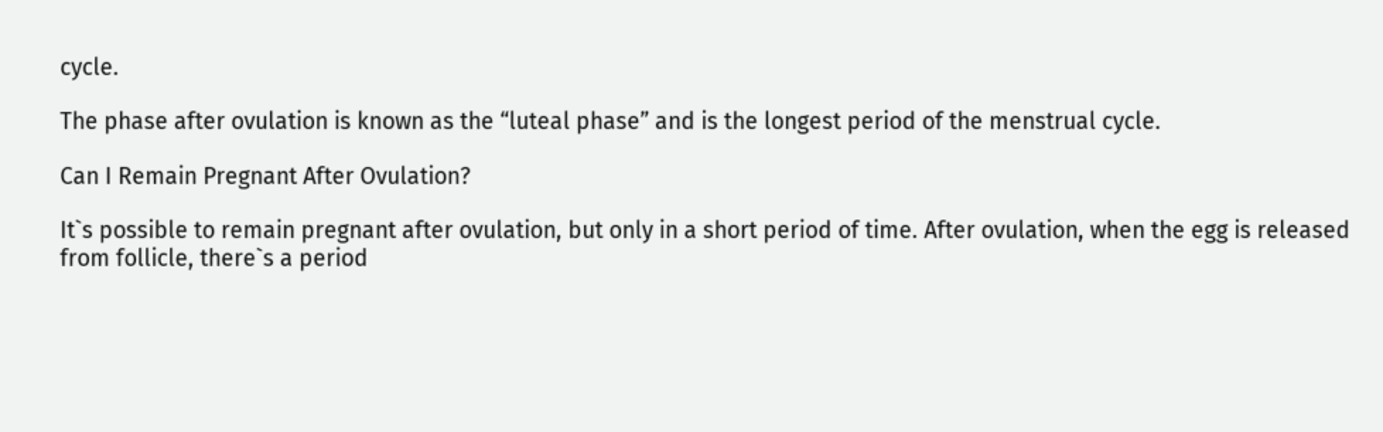cycle.

The phase after ovulation is known as the “luteal phase” and is the longest period of the menstrual cycle.

Can I Remain Pregnant After Ovulation?

It`s possible to remain pregnant after ovulation, but only in a short period of time. After ovulation, when the egg is released from follicle, there`s a period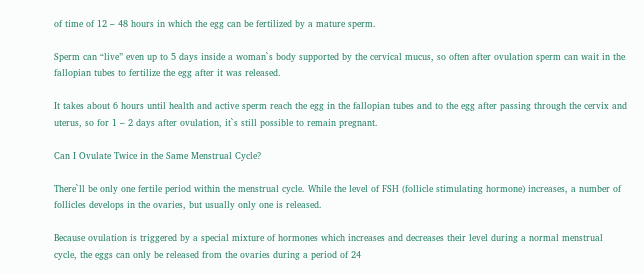of time of 12 – 48 hours in which the egg can be fertilized by a mature sperm.

Sperm can “live” even up to 5 days inside a woman`s body supported by the cervical mucus, so often after ovulation sperm can wait in the fallopian tubes to fertilize the egg after it was released.

It takes about 6 hours until health and active sperm reach the egg in the fallopian tubes and to the egg after passing through the cervix and uterus, so for 1 – 2 days after ovulation, it`s still possible to remain pregnant.

Can I Ovulate Twice in the Same Menstrual Cycle?

There`ll be only one fertile period within the menstrual cycle. While the level of FSH (follicle stimulating hormone) increases, a number of follicles develops in the ovaries, but usually only one is released.

Because ovulation is triggered by a special mixture of hormones which increases and decreases their level during a normal menstrual cycle, the eggs can only be released from the ovaries during a period of 24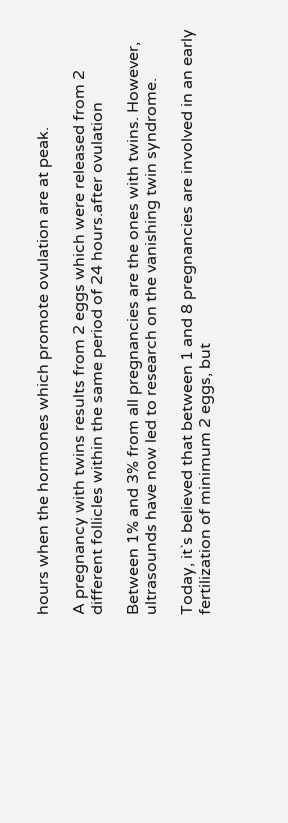hours when the hormones which promote ovulation are at peak.

A pregnancy with twins results from 2 eggs which were released from 2 different follicles within the same period of 24 hours.after ovulation

Between 1% and 3% from all pregnancies are the ones with twins. However, ultrasounds have now led to research on the vanishing twin syndrome.

Today, it`s believed that between 1 and 8 pregnancies are involved in an early fertilization of minimum 2 eggs, but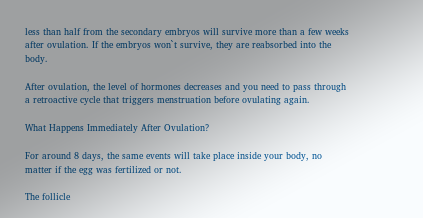less than half from the secondary embryos will survive more than a few weeks after ovulation. If the embryos won`t survive, they are reabsorbed into the body.

After ovulation, the level of hormones decreases and you need to pass through a retroactive cycle that triggers menstruation before ovulating again.

What Happens Immediately After Ovulation?

For around 8 days, the same events will take place inside your body, no matter if the egg was fertilized or not.

The follicle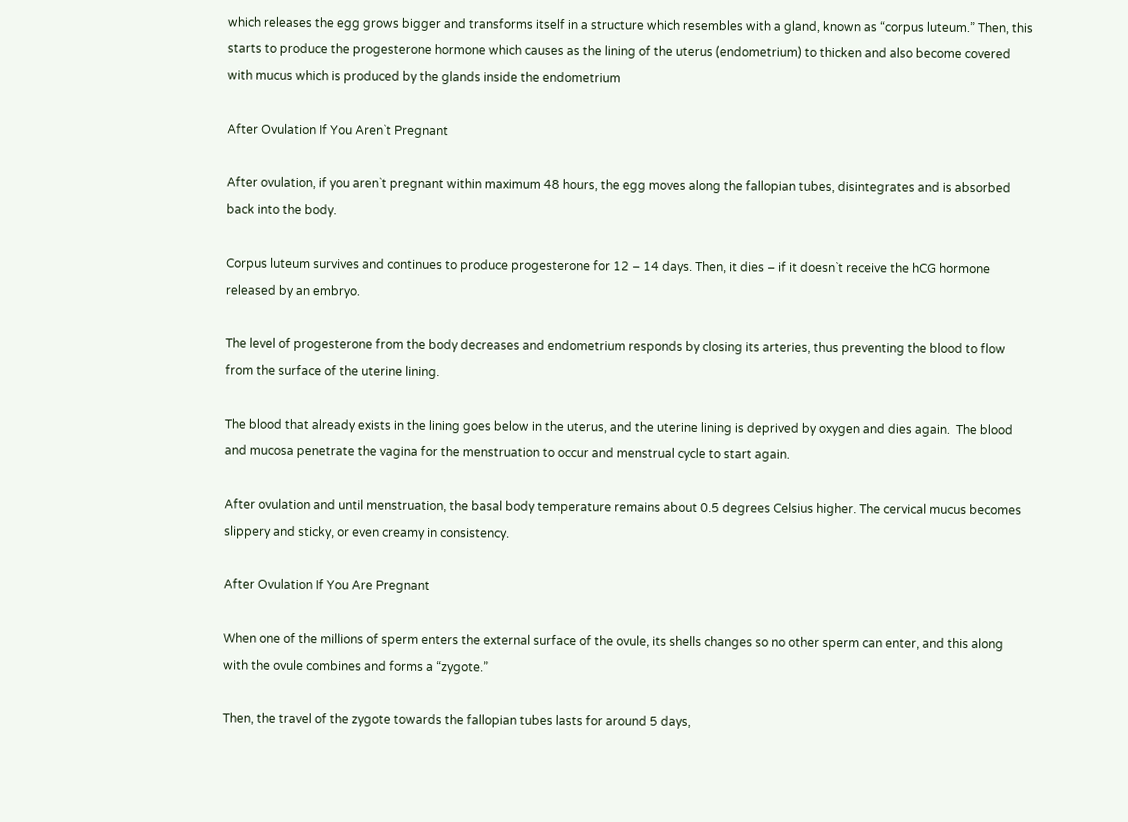which releases the egg grows bigger and transforms itself in a structure which resembles with a gland, known as “corpus luteum.” Then, this starts to produce the progesterone hormone which causes as the lining of the uterus (endometrium) to thicken and also become covered with mucus which is produced by the glands inside the endometrium

After Ovulation If You Aren`t Pregnant

After ovulation, if you aren`t pregnant within maximum 48 hours, the egg moves along the fallopian tubes, disintegrates and is absorbed back into the body.

Corpus luteum survives and continues to produce progesterone for 12 – 14 days. Then, it dies – if it doesn`t receive the hCG hormone released by an embryo.

The level of progesterone from the body decreases and endometrium responds by closing its arteries, thus preventing the blood to flow from the surface of the uterine lining.

The blood that already exists in the lining goes below in the uterus, and the uterine lining is deprived by oxygen and dies again.  The blood and mucosa penetrate the vagina for the menstruation to occur and menstrual cycle to start again.

After ovulation and until menstruation, the basal body temperature remains about 0.5 degrees Celsius higher. The cervical mucus becomes slippery and sticky, or even creamy in consistency.

After Ovulation If You Are Pregnant

When one of the millions of sperm enters the external surface of the ovule, its shells changes so no other sperm can enter, and this along with the ovule combines and forms a “zygote.”

Then, the travel of the zygote towards the fallopian tubes lasts for around 5 days,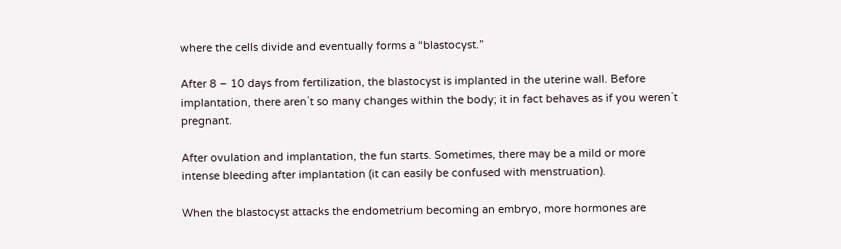where the cells divide and eventually forms a “blastocyst.”

After 8 – 10 days from fertilization, the blastocyst is implanted in the uterine wall. Before implantation, there aren`t so many changes within the body; it in fact behaves as if you weren`t pregnant.

After ovulation and implantation, the fun starts. Sometimes, there may be a mild or more intense bleeding after implantation (it can easily be confused with menstruation).

When the blastocyst attacks the endometrium becoming an embryo, more hormones are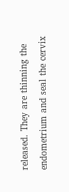released. They are thinning the endometrium and seal the cervix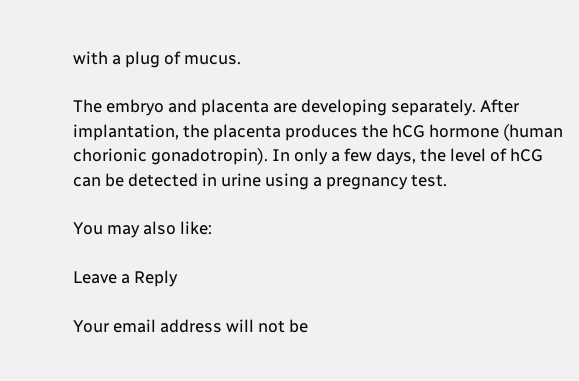with a plug of mucus.

The embryo and placenta are developing separately. After implantation, the placenta produces the hCG hormone (human chorionic gonadotropin). In only a few days, the level of hCG can be detected in urine using a pregnancy test.

You may also like:

Leave a Reply

Your email address will not be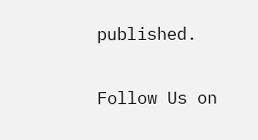published.

Follow Us on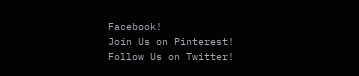Facebook!
Join Us on Pinterest!
Follow Us on Twitter!